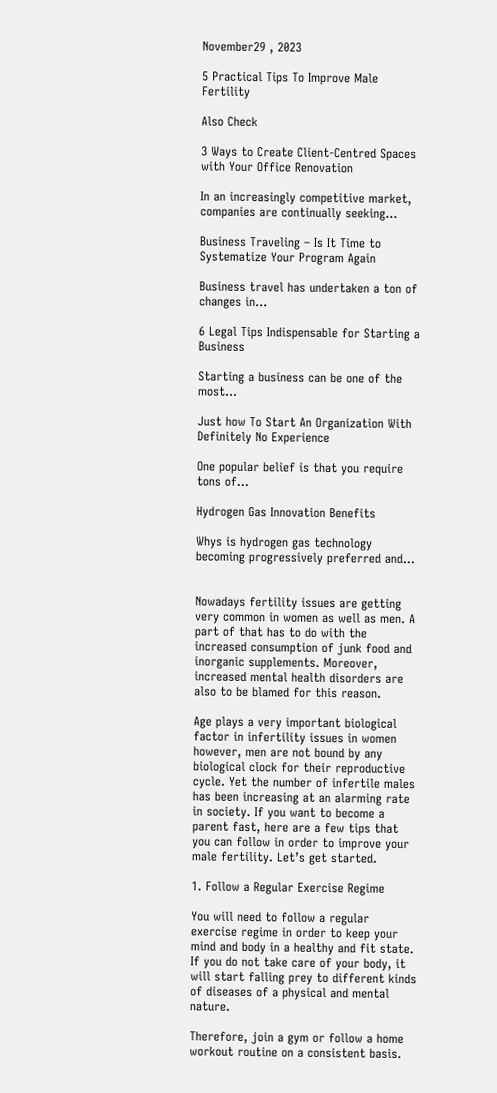November29 , 2023

5 Practical Tips To Improve Male Fertility

Also Check

3 Ways to Create Client-Centred Spaces with Your Office Renovation

In an increasingly competitive market, companies are continually seeking...

Business Traveling – Is It Time to Systematize Your Program Again

Business travel has undertaken a ton of changes in...

6 Legal Tips Indispensable for Starting a Business

Starting a business can be one of the most...

Just how To Start An Organization With Definitely No Experience

One popular belief is that you require tons of...

Hydrogen Gas Innovation Benefits

Whys is hydrogen gas technology becoming progressively preferred and...


Nowadays fertility issues are getting very common in women as well as men. A part of that has to do with the increased consumption of junk food and inorganic supplements. Moreover, increased mental health disorders are also to be blamed for this reason.

Age plays a very important biological factor in infertility issues in women however, men are not bound by any biological clock for their reproductive cycle. Yet the number of infertile males has been increasing at an alarming rate in society. If you want to become a parent fast, here are a few tips that you can follow in order to improve your male fertility. Let’s get started.

1. Follow a Regular Exercise Regime

You will need to follow a regular exercise regime in order to keep your mind and body in a healthy and fit state. If you do not take care of your body, it will start falling prey to different kinds of diseases of a physical and mental nature.

Therefore, join a gym or follow a home workout routine on a consistent basis.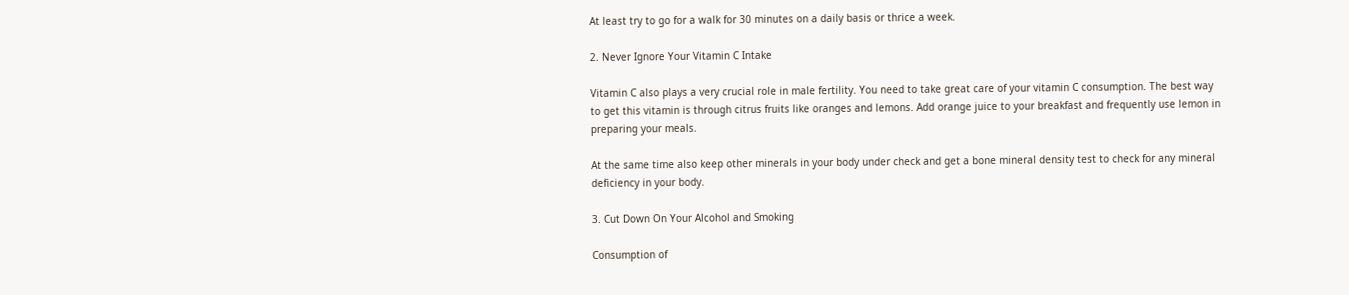At least try to go for a walk for 30 minutes on a daily basis or thrice a week.

2. Never Ignore Your Vitamin C Intake

Vitamin C also plays a very crucial role in male fertility. You need to take great care of your vitamin C consumption. The best way to get this vitamin is through citrus fruits like oranges and lemons. Add orange juice to your breakfast and frequently use lemon in preparing your meals.

At the same time also keep other minerals in your body under check and get a bone mineral density test to check for any mineral deficiency in your body.

3. Cut Down On Your Alcohol and Smoking

Consumption of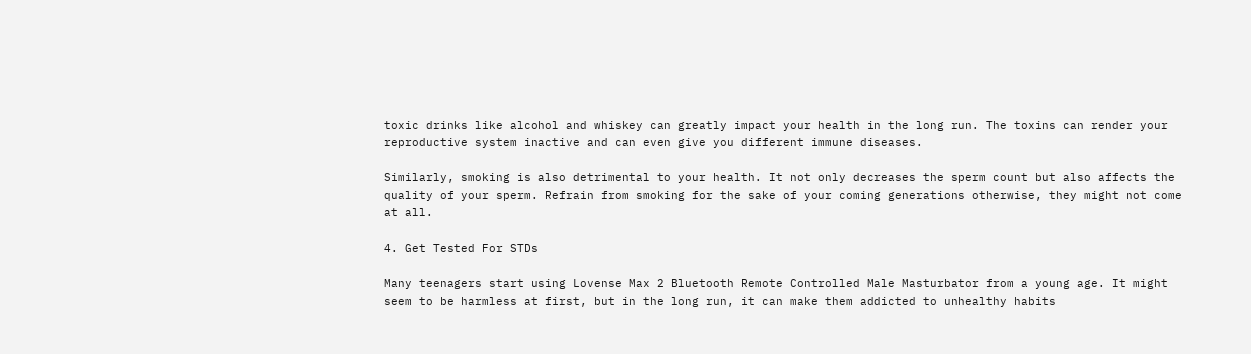toxic drinks like alcohol and whiskey can greatly impact your health in the long run. The toxins can render your reproductive system inactive and can even give you different immune diseases.

Similarly, smoking is also detrimental to your health. It not only decreases the sperm count but also affects the quality of your sperm. Refrain from smoking for the sake of your coming generations otherwise, they might not come at all.

4. Get Tested For STDs

Many teenagers start using Lovense Max 2 Bluetooth Remote Controlled Male Masturbator from a young age. It might seem to be harmless at first, but in the long run, it can make them addicted to unhealthy habits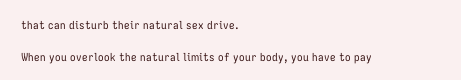that can disturb their natural sex drive.

When you overlook the natural limits of your body, you have to pay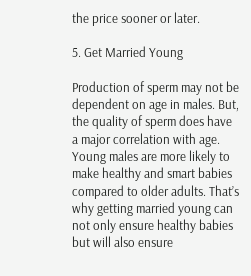the price sooner or later.

5. Get Married Young

Production of sperm may not be dependent on age in males. But, the quality of sperm does have a major correlation with age. Young males are more likely to make healthy and smart babies compared to older adults. That’s why getting married young can not only ensure healthy babies but will also ensure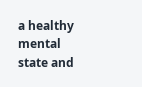a healthy mental state and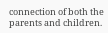connection of both the parents and children.